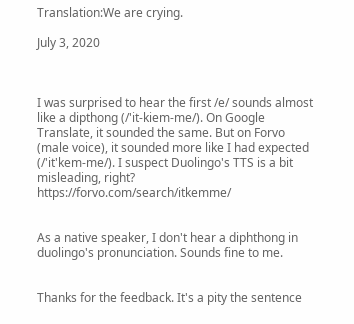Translation:We are crying.

July 3, 2020



I was surprised to hear the first /e/ sounds almost like a dipthong (/'it-kiem-me/). On Google Translate, it sounded the same. But on Forvo (male voice), it sounded more like I had expected (/'it'kem-me/). I suspect Duolingo's TTS is a bit misleading, right? https://forvo.com/search/itkemme/


As a native speaker, I don't hear a diphthong in duolingo's pronunciation. Sounds fine to me.


Thanks for the feedback. It's a pity the sentence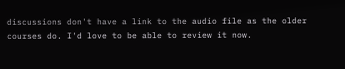discussions don't have a link to the audio file as the older courses do. I'd love to be able to review it now.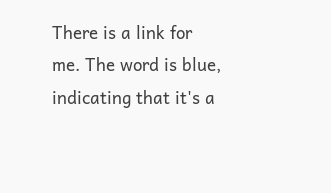There is a link for me. The word is blue, indicating that it's a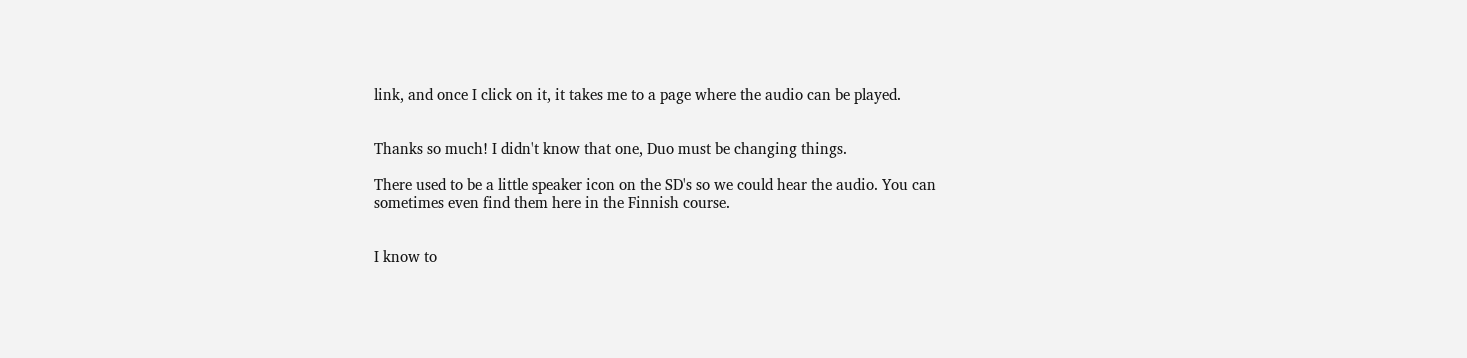link, and once I click on it, it takes me to a page where the audio can be played.


Thanks so much! I didn't know that one, Duo must be changing things.

There used to be a little speaker icon on the SD's so we could hear the audio. You can sometimes even find them here in the Finnish course.


I know to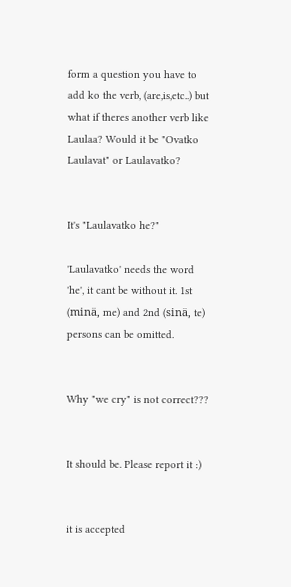form a question you have to add ko the verb, (are,is,etc..) but what if theres another verb like Laulaa? Would it be "Ovatko Laulavat" or Laulavatko?


It's "Laulavatko he?"

'Laulavatko' needs the word 'he', it cant be without it. 1st (minä, me) and 2nd (sinä, te) persons can be omitted.


Why "we cry" is not correct???


It should be. Please report it :)


it is accepted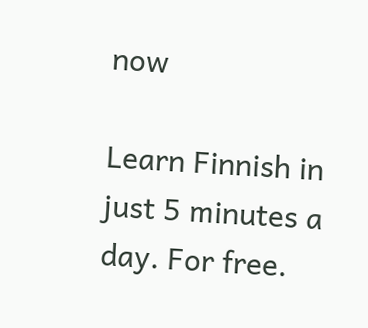now

Learn Finnish in just 5 minutes a day. For free.